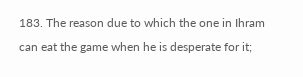183. The reason due to which the one in Ihram can eat the game when he is desperate for it;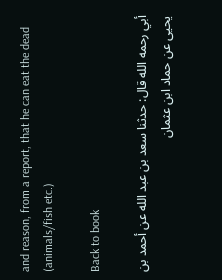and reason, from a report, that he can eat the dead (animals/fish etc.)

Back to book

أبي رحمه الله قال: حدثنا سعد بن عبد الله عن أحمد بن يحيى عن حماد ابن عثمان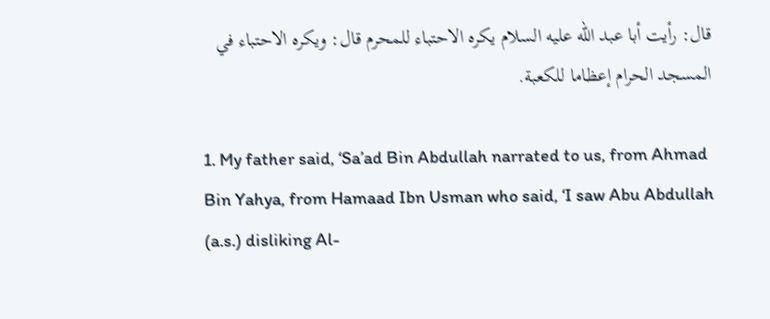قال: رأيت أبا عبد الله عليه السلام يكره الاحتباء للمحرم قال: ويكره الاحتباء في المسجد الحرام إعظاما للكعبة.

1. My father said, ‘Sa’ad Bin Abdullah narrated to us, from Ahmad Bin Yahya, from Hamaad Ibn Usman who said, ‘I saw Abu Abdullah (a.s.) disliking Al-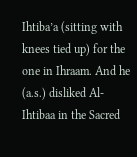Ihtiba’a (sitting with knees tied up) for the one in Ihraam. And he (a.s.) disliked Al-Ihtibaa in the Sacred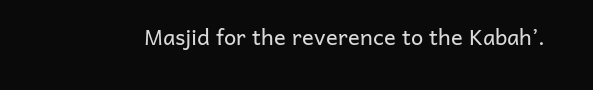Masjid for the reverence to the Kabah’.